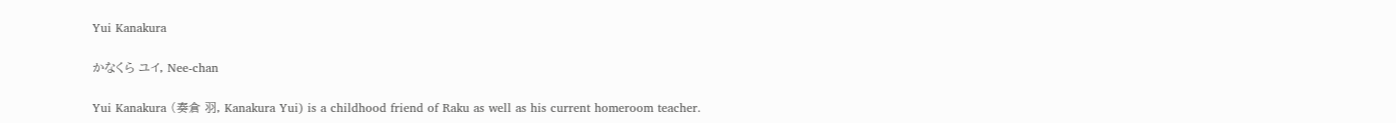Yui Kanakura

かなくら ユイ, Nee-chan

Yui Kanakura (奏倉 羽, Kanakura Yui) is a childhood friend of Raku as well as his current homeroom teacher.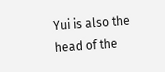Yui is also the head of the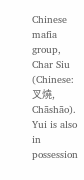Chinese mafia group, Char Siu (Chinese: 叉燒, Chāshāo). Yui is also in possession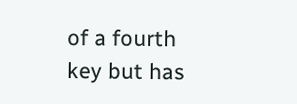of a fourth key but has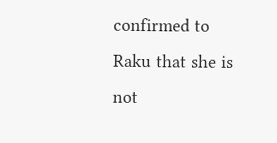confirmed to Raku that she is not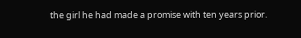the girl he had made a promise with ten years prior.